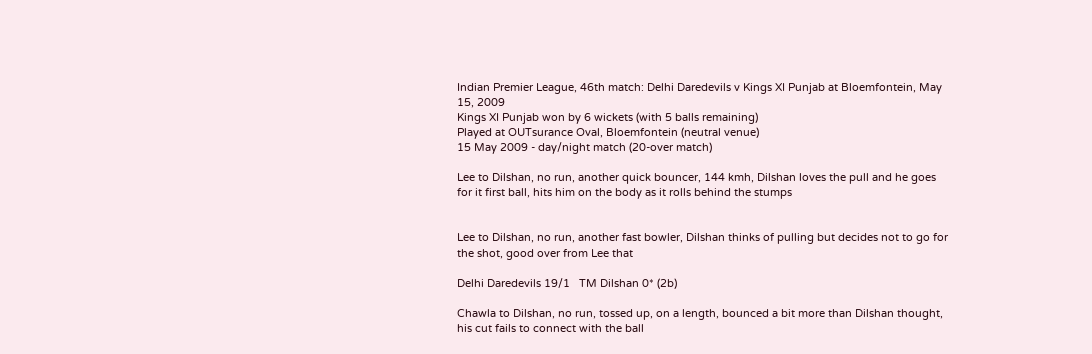Indian Premier League, 46th match: Delhi Daredevils v Kings XI Punjab at Bloemfontein, May 15, 2009
Kings XI Punjab won by 6 wickets (with 5 balls remaining)
Played at OUTsurance Oval, Bloemfontein (neutral venue)
15 May 2009 - day/night match (20-over match)

Lee to Dilshan, no run, another quick bouncer, 144 kmh, Dilshan loves the pull and he goes for it first ball, hits him on the body as it rolls behind the stumps


Lee to Dilshan, no run, another fast bowler, Dilshan thinks of pulling but decides not to go for the shot, good over from Lee that

Delhi Daredevils 19/1   TM Dilshan 0* (2b)

Chawla to Dilshan, no run, tossed up, on a length, bounced a bit more than Dilshan thought, his cut fails to connect with the ball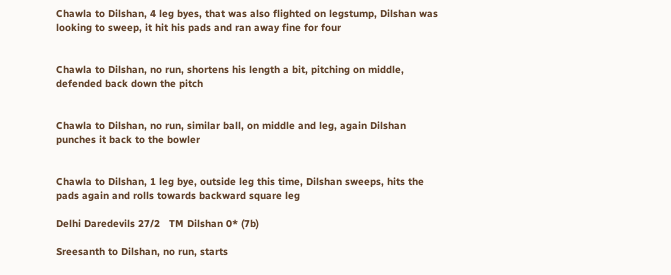Chawla to Dilshan, 4 leg byes, that was also flighted on legstump, Dilshan was looking to sweep, it hit his pads and ran away fine for four


Chawla to Dilshan, no run, shortens his length a bit, pitching on middle, defended back down the pitch


Chawla to Dilshan, no run, similar ball, on middle and leg, again Dilshan punches it back to the bowler


Chawla to Dilshan, 1 leg bye, outside leg this time, Dilshan sweeps, hits the pads again and rolls towards backward square leg

Delhi Daredevils 27/2   TM Dilshan 0* (7b)

Sreesanth to Dilshan, no run, starts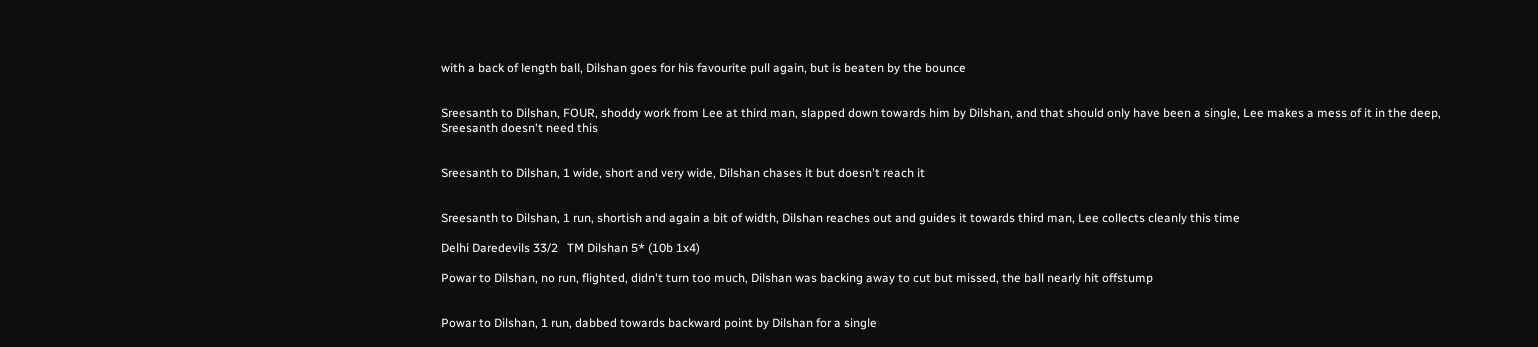with a back of length ball, Dilshan goes for his favourite pull again, but is beaten by the bounce


Sreesanth to Dilshan, FOUR, shoddy work from Lee at third man, slapped down towards him by Dilshan, and that should only have been a single, Lee makes a mess of it in the deep, Sreesanth doesn't need this


Sreesanth to Dilshan, 1 wide, short and very wide, Dilshan chases it but doesn't reach it


Sreesanth to Dilshan, 1 run, shortish and again a bit of width, Dilshan reaches out and guides it towards third man, Lee collects cleanly this time

Delhi Daredevils 33/2   TM Dilshan 5* (10b 1x4)

Powar to Dilshan, no run, flighted, didn't turn too much, Dilshan was backing away to cut but missed, the ball nearly hit offstump


Powar to Dilshan, 1 run, dabbed towards backward point by Dilshan for a single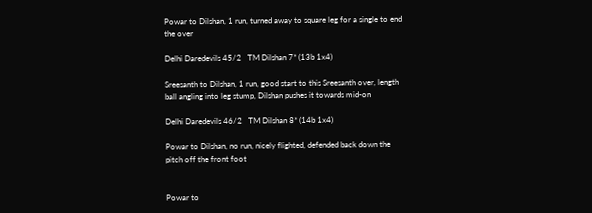Powar to Dilshan, 1 run, turned away to square leg for a single to end the over

Delhi Daredevils 45/2   TM Dilshan 7* (13b 1x4)

Sreesanth to Dilshan, 1 run, good start to this Sreesanth over, length ball angling into leg stump, Dilshan pushes it towards mid-on

Delhi Daredevils 46/2   TM Dilshan 8* (14b 1x4)

Powar to Dilshan, no run, nicely flighted, defended back down the pitch off the front foot


Powar to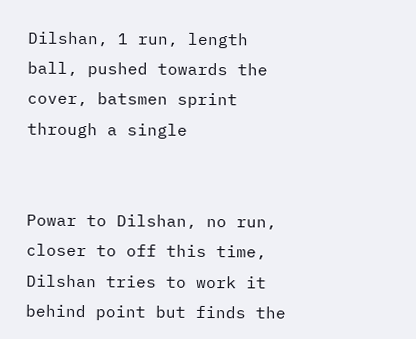Dilshan, 1 run, length ball, pushed towards the cover, batsmen sprint through a single


Powar to Dilshan, no run, closer to off this time, Dilshan tries to work it behind point but finds the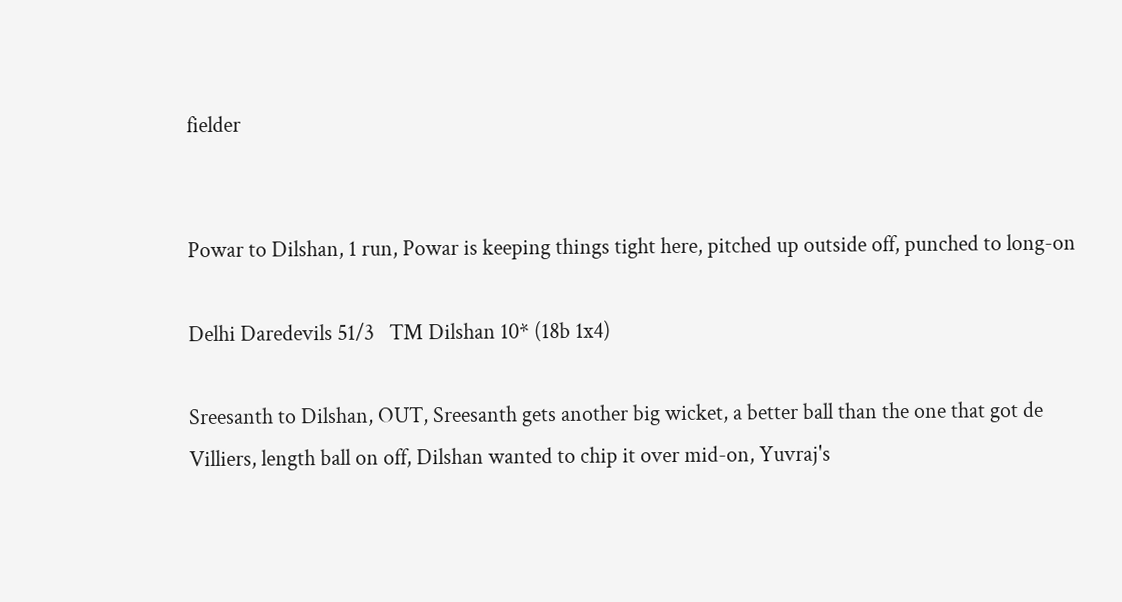fielder


Powar to Dilshan, 1 run, Powar is keeping things tight here, pitched up outside off, punched to long-on

Delhi Daredevils 51/3   TM Dilshan 10* (18b 1x4)

Sreesanth to Dilshan, OUT, Sreesanth gets another big wicket, a better ball than the one that got de Villiers, length ball on off, Dilshan wanted to chip it over mid-on, Yuvraj's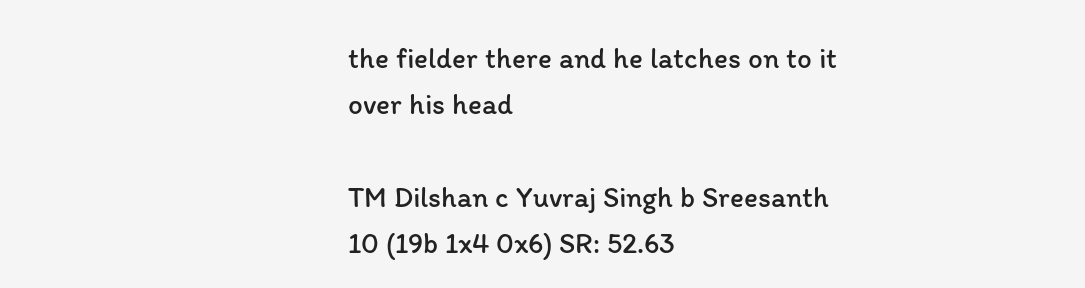the fielder there and he latches on to it over his head

TM Dilshan c Yuvraj Singh b Sreesanth 10 (19b 1x4 0x6) SR: 52.63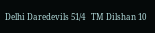Delhi Daredevils 51/4   TM Dilshan 10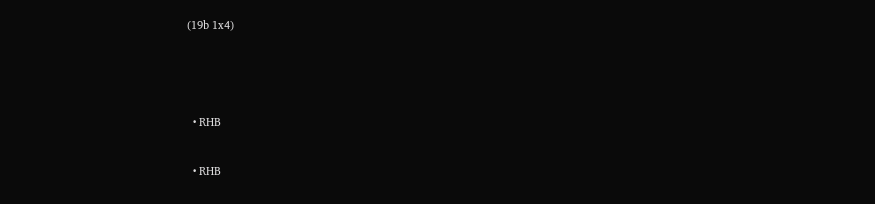(19b 1x4)





  • RHB


  • RHB